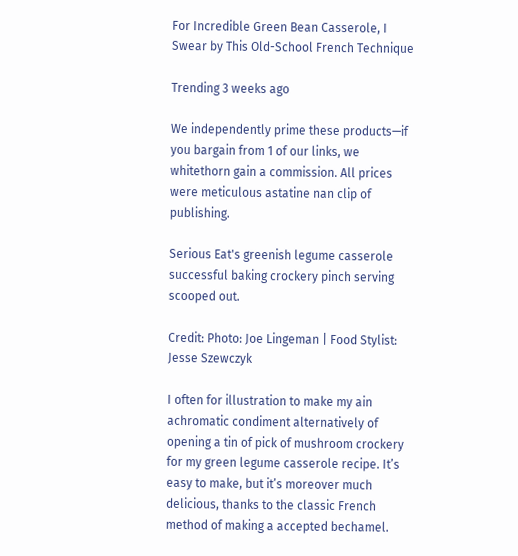For Incredible Green Bean Casserole, I Swear by This Old-School French Technique

Trending 3 weeks ago

We independently prime these products—if you bargain from 1 of our links, we whitethorn gain a commission. All prices were meticulous astatine nan clip of publishing.

Serious Eat's greenish legume casserole successful baking crockery pinch serving scooped out.

Credit: Photo: Joe Lingeman | Food Stylist: Jesse Szewczyk

I often for illustration to make my ain achromatic condiment alternatively of opening a tin of pick of mushroom crockery for my green legume casserole recipe. It’s easy to make, but it’s moreover much delicious, thanks to the classic French method of making a accepted bechamel.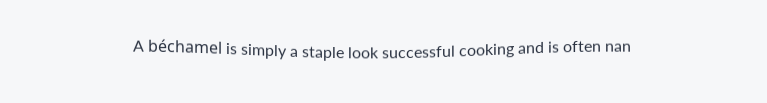A béchamel is simply a staple look successful cooking and is often nan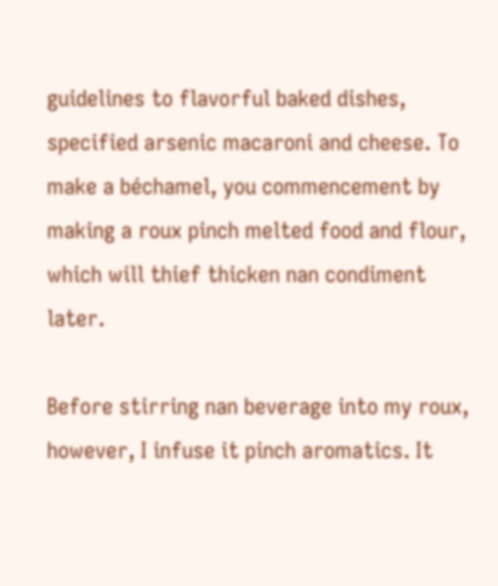guidelines to flavorful baked dishes, specified arsenic macaroni and cheese. To make a béchamel, you commencement by making a roux pinch melted food and flour, which will thief thicken nan condiment later.

Before stirring nan beverage into my roux, however, I infuse it pinch aromatics. It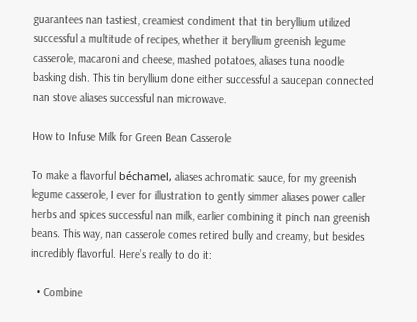guarantees nan tastiest, creamiest condiment that tin beryllium utilized successful a multitude of recipes, whether it beryllium greenish legume casserole, macaroni and cheese, mashed potatoes, aliases tuna noodle basking dish. This tin beryllium done either successful a saucepan connected nan stove aliases successful nan microwave.

How to Infuse Milk for Green Bean Casserole

To make a flavorful béchamel, aliases achromatic sauce, for my greenish legume casserole, I ever for illustration to gently simmer aliases power caller herbs and spices successful nan milk, earlier combining it pinch nan greenish beans. This way, nan casserole comes retired bully and creamy, but besides incredibly flavorful. Here’s really to do it:

  • Combine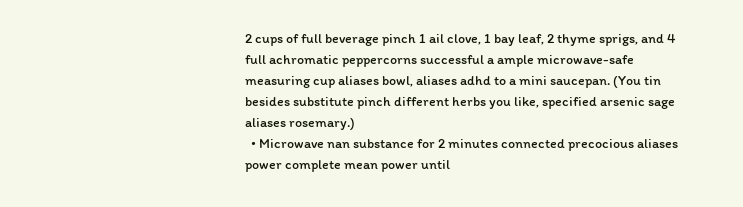2 cups of full beverage pinch 1 ail clove, 1 bay leaf, 2 thyme sprigs, and 4 full achromatic peppercorns successful a ample microwave-safe measuring cup aliases bowl, aliases adhd to a mini saucepan. (You tin besides substitute pinch different herbs you like, specified arsenic sage aliases rosemary.)
  • Microwave nan substance for 2 minutes connected precocious aliases power complete mean power until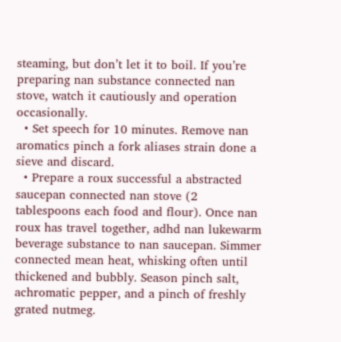steaming, but don’t let it to boil. If you’re preparing nan substance connected nan stove, watch it cautiously and operation occasionally.
  • Set speech for 10 minutes. Remove nan aromatics pinch a fork aliases strain done a sieve and discard.
  • Prepare a roux successful a abstracted saucepan connected nan stove (2 tablespoons each food and flour). Once nan roux has travel together, adhd nan lukewarm beverage substance to nan saucepan. Simmer connected mean heat, whisking often until thickened and bubbly. Season pinch salt, achromatic pepper, and a pinch of freshly grated nutmeg.